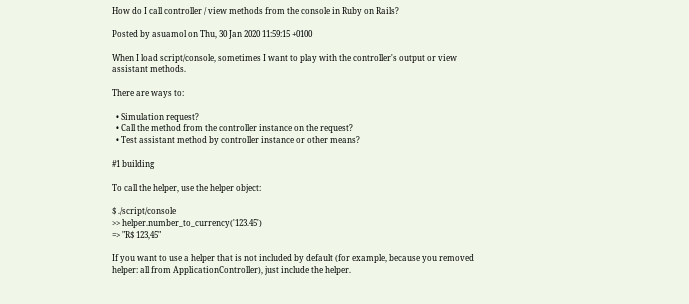How do I call controller / view methods from the console in Ruby on Rails?

Posted by asuamol on Thu, 30 Jan 2020 11:59:15 +0100

When I load script/console, sometimes I want to play with the controller's output or view assistant methods.

There are ways to:

  • Simulation request?
  • Call the method from the controller instance on the request?
  • Test assistant method by controller instance or other means?

#1 building

To call the helper, use the helper object:

$ ./script/console
>> helper.number_to_currency('123.45')
=> "R$ 123,45"

If you want to use a helper that is not included by default (for example, because you removed helper: all from ApplicationController), just include the helper.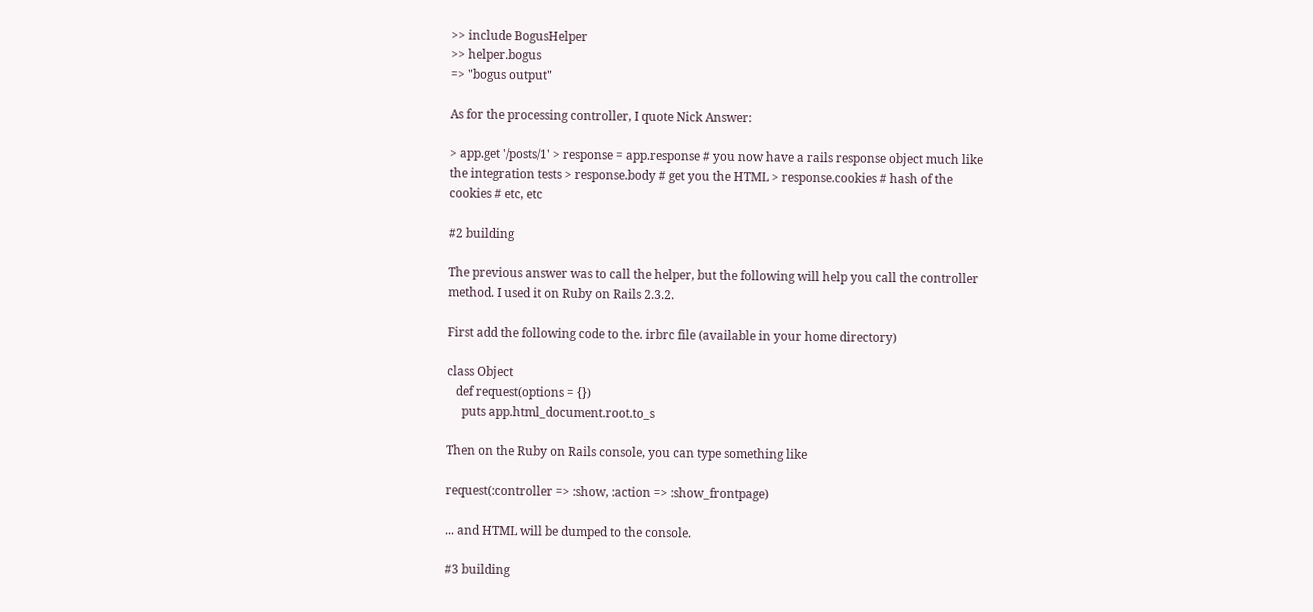>> include BogusHelper
>> helper.bogus
=> "bogus output"

As for the processing controller, I quote Nick Answer:

> app.get '/posts/1' > response = app.response # you now have a rails response object much like the integration tests > response.body # get you the HTML > response.cookies # hash of the cookies # etc, etc

#2 building

The previous answer was to call the helper, but the following will help you call the controller method. I used it on Ruby on Rails 2.3.2.

First add the following code to the. irbrc file (available in your home directory)

class Object
   def request(options = {})
     puts app.html_document.root.to_s

Then on the Ruby on Rails console, you can type something like

request(:controller => :show, :action => :show_frontpage)

... and HTML will be dumped to the console.

#3 building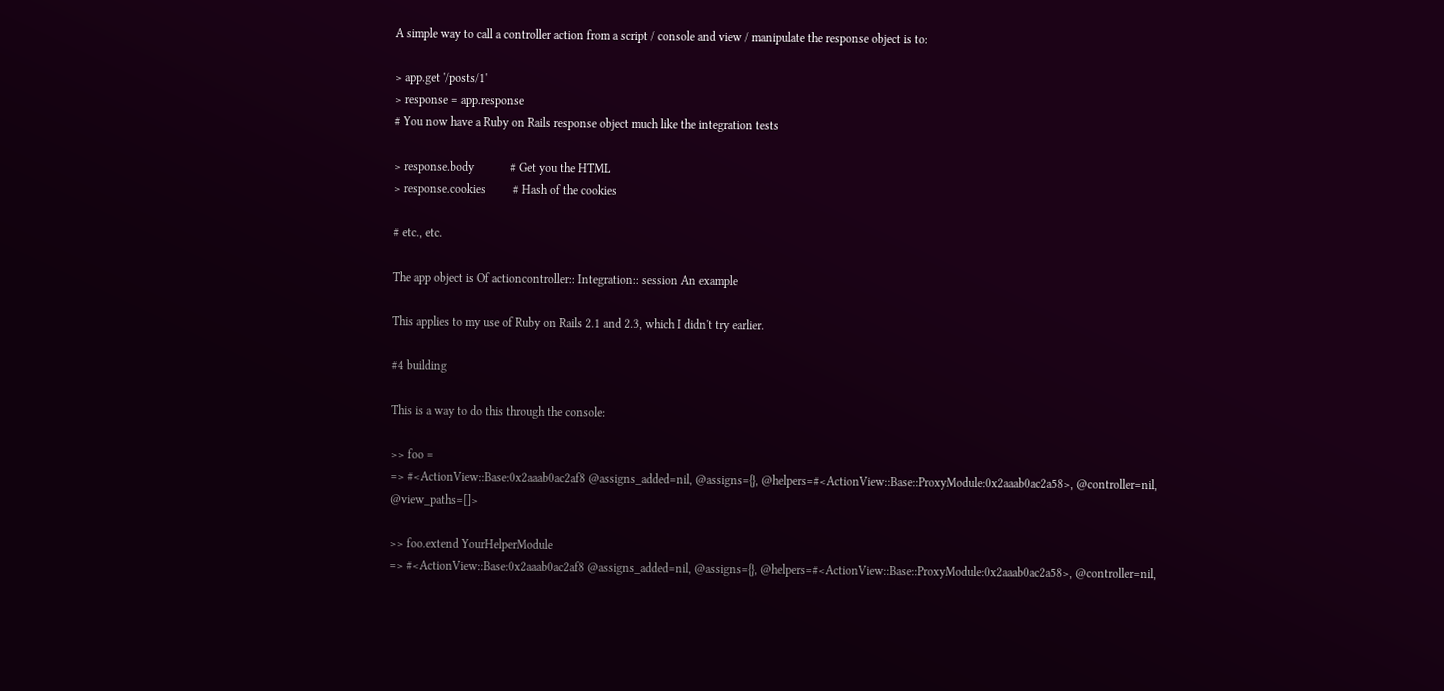A simple way to call a controller action from a script / console and view / manipulate the response object is to:

> app.get '/posts/1'
> response = app.response
# You now have a Ruby on Rails response object much like the integration tests

> response.body            # Get you the HTML
> response.cookies         # Hash of the cookies

# etc., etc.

The app object is Of actioncontroller:: Integration:: session An example

This applies to my use of Ruby on Rails 2.1 and 2.3, which I didn't try earlier.

#4 building

This is a way to do this through the console:

>> foo =
=> #<ActionView::Base:0x2aaab0ac2af8 @assigns_added=nil, @assigns={}, @helpers=#<ActionView::Base::ProxyModule:0x2aaab0ac2a58>, @controller=nil, @view_paths=[]>

>> foo.extend YourHelperModule
=> #<ActionView::Base:0x2aaab0ac2af8 @assigns_added=nil, @assigns={}, @helpers=#<ActionView::Base::ProxyModule:0x2aaab0ac2a58>, @controller=nil,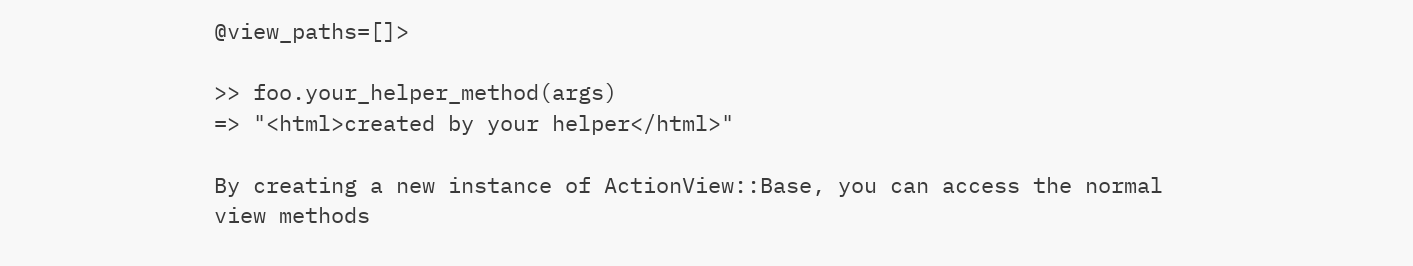@view_paths=[]>

>> foo.your_helper_method(args)
=> "<html>created by your helper</html>"

By creating a new instance of ActionView::Base, you can access the normal view methods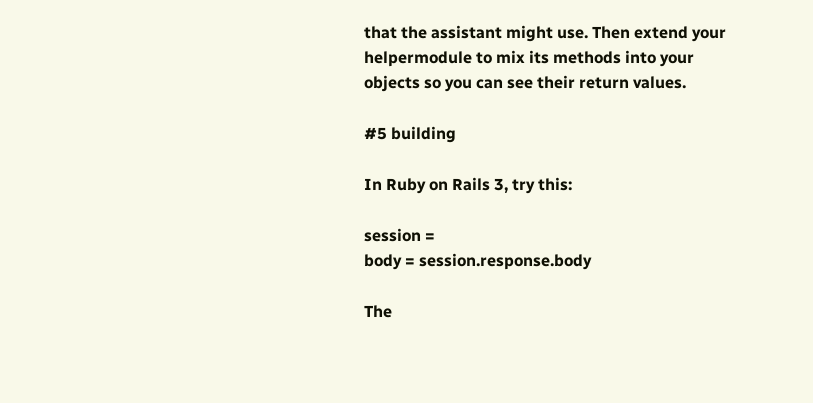that the assistant might use. Then extend your helpermodule to mix its methods into your objects so you can see their return values.

#5 building

In Ruby on Rails 3, try this:

session =
body = session.response.body

The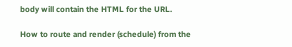body will contain the HTML for the URL.

How to route and render (schedule) from the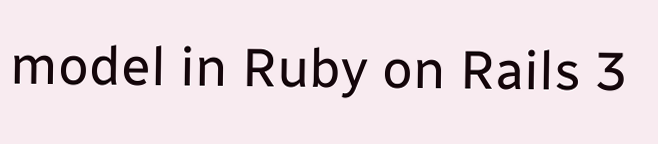model in Ruby on Rails 3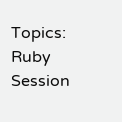Topics: Ruby Session